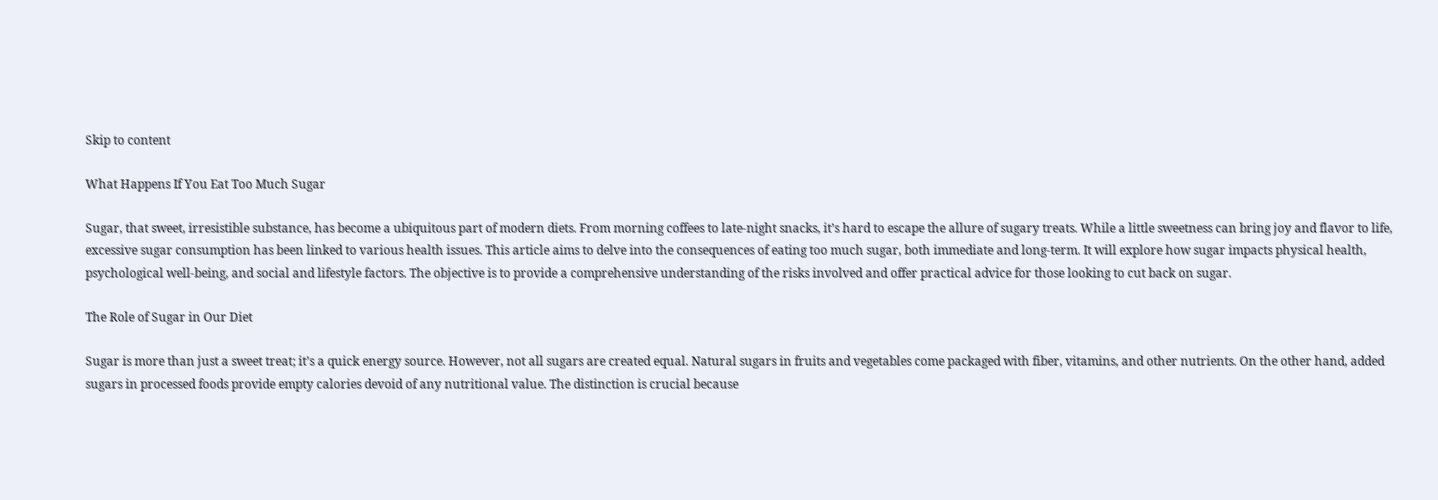Skip to content

What Happens If You Eat Too Much Sugar

Sugar, that sweet, irresistible substance, has become a ubiquitous part of modern diets. From morning coffees to late-night snacks, it’s hard to escape the allure of sugary treats. While a little sweetness can bring joy and flavor to life, excessive sugar consumption has been linked to various health issues. This article aims to delve into the consequences of eating too much sugar, both immediate and long-term. It will explore how sugar impacts physical health, psychological well-being, and social and lifestyle factors. The objective is to provide a comprehensive understanding of the risks involved and offer practical advice for those looking to cut back on sugar.

The Role of Sugar in Our Diet

Sugar is more than just a sweet treat; it’s a quick energy source. However, not all sugars are created equal. Natural sugars in fruits and vegetables come packaged with fiber, vitamins, and other nutrients. On the other hand, added sugars in processed foods provide empty calories devoid of any nutritional value. The distinction is crucial because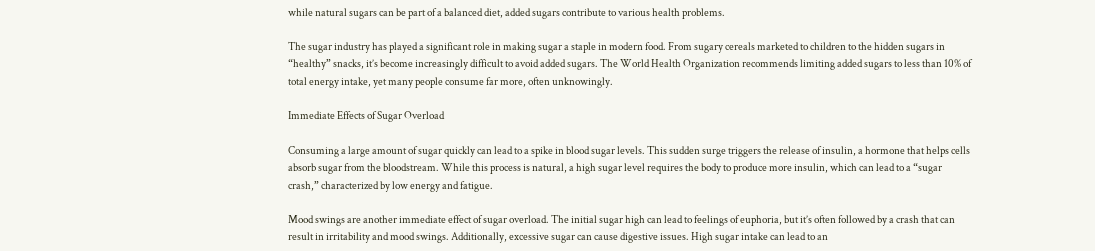while natural sugars can be part of a balanced diet, added sugars contribute to various health problems.

The sugar industry has played a significant role in making sugar a staple in modern food. From sugary cereals marketed to children to the hidden sugars in “healthy” snacks, it’s become increasingly difficult to avoid added sugars. The World Health Organization recommends limiting added sugars to less than 10% of total energy intake, yet many people consume far more, often unknowingly.

Immediate Effects of Sugar Overload

Consuming a large amount of sugar quickly can lead to a spike in blood sugar levels. This sudden surge triggers the release of insulin, a hormone that helps cells absorb sugar from the bloodstream. While this process is natural, a high sugar level requires the body to produce more insulin, which can lead to a “sugar crash,” characterized by low energy and fatigue.

Mood swings are another immediate effect of sugar overload. The initial sugar high can lead to feelings of euphoria, but it’s often followed by a crash that can result in irritability and mood swings. Additionally, excessive sugar can cause digestive issues. High sugar intake can lead to an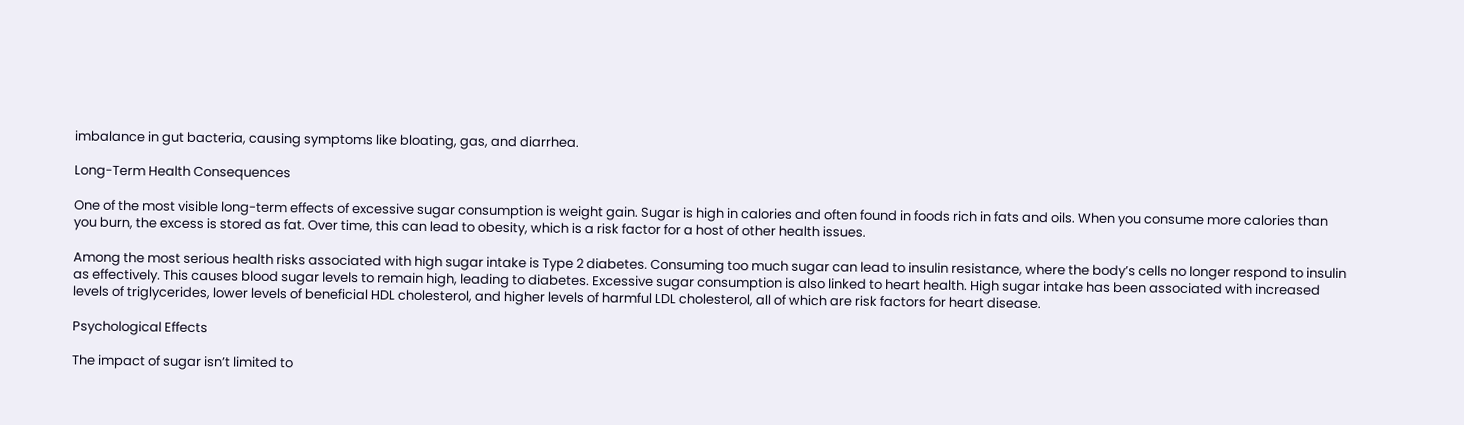imbalance in gut bacteria, causing symptoms like bloating, gas, and diarrhea.

Long-Term Health Consequences

One of the most visible long-term effects of excessive sugar consumption is weight gain. Sugar is high in calories and often found in foods rich in fats and oils. When you consume more calories than you burn, the excess is stored as fat. Over time, this can lead to obesity, which is a risk factor for a host of other health issues.

Among the most serious health risks associated with high sugar intake is Type 2 diabetes. Consuming too much sugar can lead to insulin resistance, where the body’s cells no longer respond to insulin as effectively. This causes blood sugar levels to remain high, leading to diabetes. Excessive sugar consumption is also linked to heart health. High sugar intake has been associated with increased levels of triglycerides, lower levels of beneficial HDL cholesterol, and higher levels of harmful LDL cholesterol, all of which are risk factors for heart disease.

Psychological Effects

The impact of sugar isn’t limited to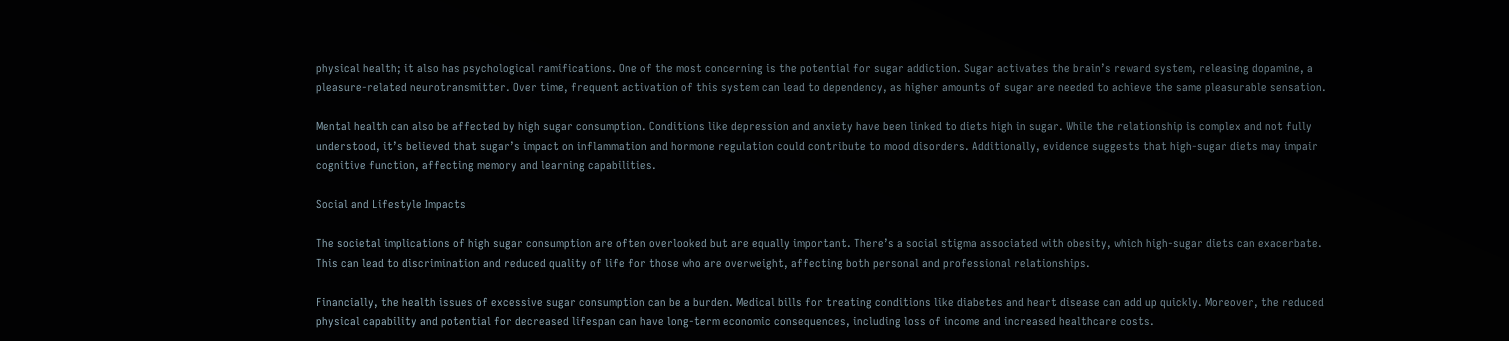physical health; it also has psychological ramifications. One of the most concerning is the potential for sugar addiction. Sugar activates the brain’s reward system, releasing dopamine, a pleasure-related neurotransmitter. Over time, frequent activation of this system can lead to dependency, as higher amounts of sugar are needed to achieve the same pleasurable sensation.

Mental health can also be affected by high sugar consumption. Conditions like depression and anxiety have been linked to diets high in sugar. While the relationship is complex and not fully understood, it’s believed that sugar’s impact on inflammation and hormone regulation could contribute to mood disorders. Additionally, evidence suggests that high-sugar diets may impair cognitive function, affecting memory and learning capabilities.

Social and Lifestyle Impacts

The societal implications of high sugar consumption are often overlooked but are equally important. There’s a social stigma associated with obesity, which high-sugar diets can exacerbate. This can lead to discrimination and reduced quality of life for those who are overweight, affecting both personal and professional relationships.

Financially, the health issues of excessive sugar consumption can be a burden. Medical bills for treating conditions like diabetes and heart disease can add up quickly. Moreover, the reduced physical capability and potential for decreased lifespan can have long-term economic consequences, including loss of income and increased healthcare costs.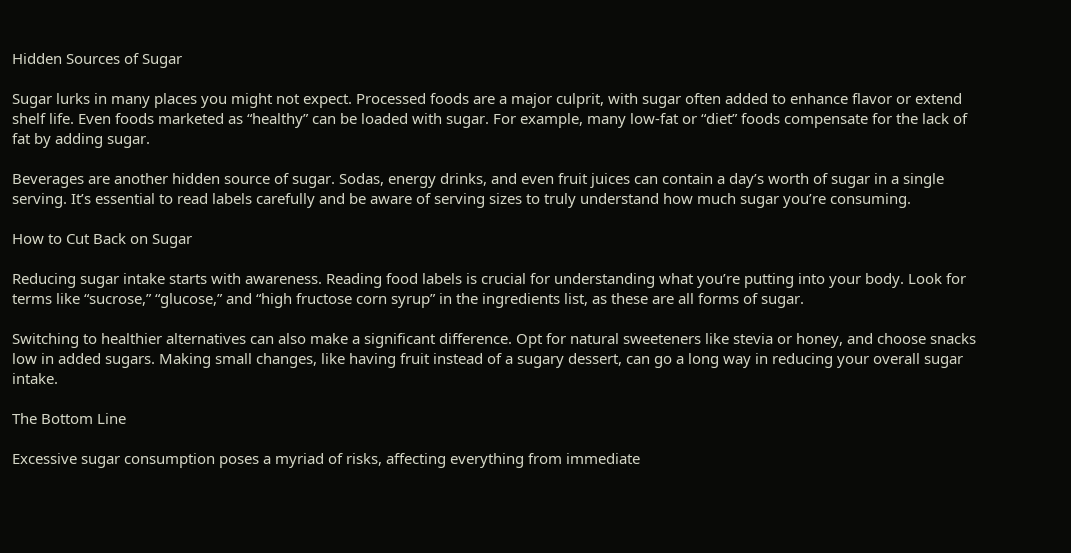Hidden Sources of Sugar

Sugar lurks in many places you might not expect. Processed foods are a major culprit, with sugar often added to enhance flavor or extend shelf life. Even foods marketed as “healthy” can be loaded with sugar. For example, many low-fat or “diet” foods compensate for the lack of fat by adding sugar.

Beverages are another hidden source of sugar. Sodas, energy drinks, and even fruit juices can contain a day’s worth of sugar in a single serving. It’s essential to read labels carefully and be aware of serving sizes to truly understand how much sugar you’re consuming.

How to Cut Back on Sugar

Reducing sugar intake starts with awareness. Reading food labels is crucial for understanding what you’re putting into your body. Look for terms like “sucrose,” “glucose,” and “high fructose corn syrup” in the ingredients list, as these are all forms of sugar.

Switching to healthier alternatives can also make a significant difference. Opt for natural sweeteners like stevia or honey, and choose snacks low in added sugars. Making small changes, like having fruit instead of a sugary dessert, can go a long way in reducing your overall sugar intake.

The Bottom Line

Excessive sugar consumption poses a myriad of risks, affecting everything from immediate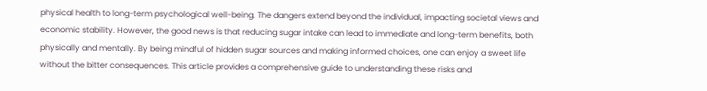physical health to long-term psychological well-being. The dangers extend beyond the individual, impacting societal views and economic stability. However, the good news is that reducing sugar intake can lead to immediate and long-term benefits, both physically and mentally. By being mindful of hidden sugar sources and making informed choices, one can enjoy a sweet life without the bitter consequences. This article provides a comprehensive guide to understanding these risks and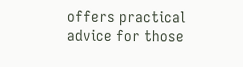offers practical advice for those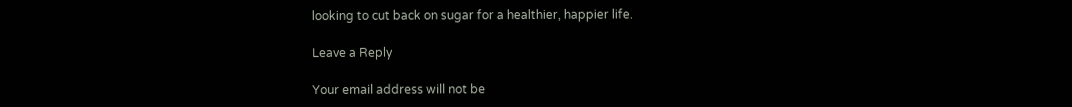looking to cut back on sugar for a healthier, happier life.

Leave a Reply

Your email address will not be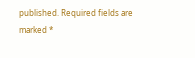published. Required fields are marked *